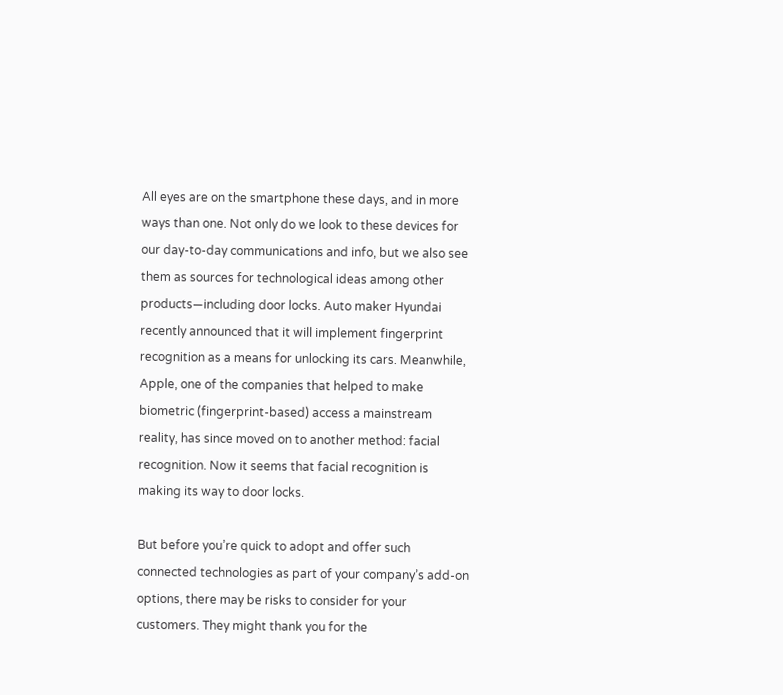All eyes are on the smartphone these days, and in more ways than one. Not only do we look to these devices for our day-to-day communications and info, but we also see them as sources for technological ideas among other products—including door locks. Auto maker Hyundai recently announced that it will implement fingerprint recognition as a means for unlocking its cars. Meanwhile, Apple, one of the companies that helped to make biometric (fingerprint-based) access a mainstream reality, has since moved on to another method: facial recognition. Now it seems that facial recognition is making its way to door locks.

But before you’re quick to adopt and offer such connected technologies as part of your company’s add-on options, there may be risks to consider for your customers. They might thank you for the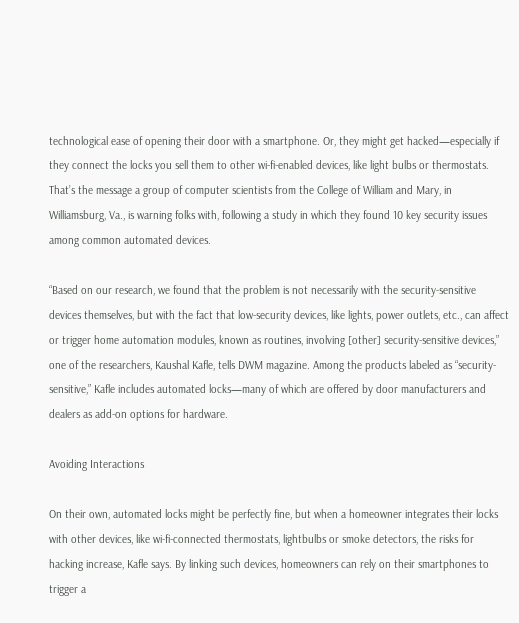technological ease of opening their door with a smartphone. Or, they might get hacked—especially if they connect the locks you sell them to other wi-fi-enabled devices, like light bulbs or thermostats. That’s the message a group of computer scientists from the College of William and Mary, in Williamsburg, Va., is warning folks with, following a study in which they found 10 key security issues among common automated devices.

“Based on our research, we found that the problem is not necessarily with the security-sensitive devices themselves, but with the fact that low-security devices, like lights, power outlets, etc., can affect or trigger home automation modules, known as routines, involving [other] security-sensitive devices,” one of the researchers, Kaushal Kafle, tells DWM magazine. Among the products labeled as “security-sensitive,” Kafle includes automated locks—many of which are offered by door manufacturers and dealers as add-on options for hardware.

Avoiding Interactions

On their own, automated locks might be perfectly fine, but when a homeowner integrates their locks with other devices, like wi-fi-connected thermostats, lightbulbs or smoke detectors, the risks for hacking increase, Kafle says. By linking such devices, homeowners can rely on their smartphones to trigger a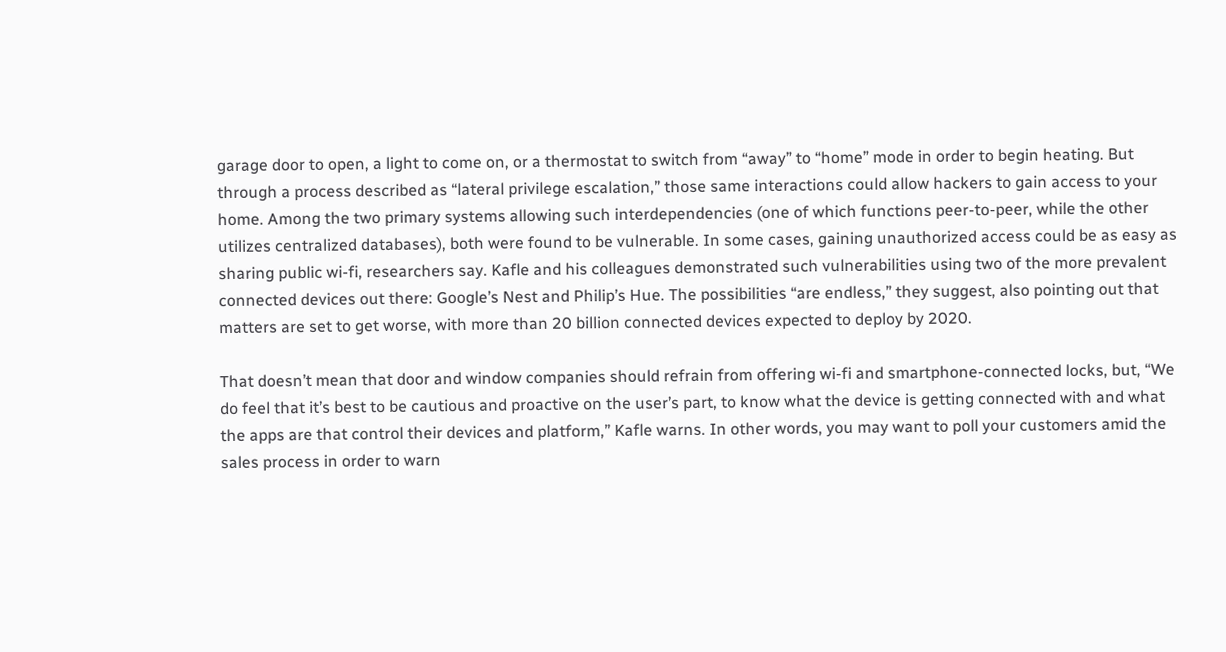garage door to open, a light to come on, or a thermostat to switch from “away” to “home” mode in order to begin heating. But through a process described as “lateral privilege escalation,” those same interactions could allow hackers to gain access to your home. Among the two primary systems allowing such interdependencies (one of which functions peer-to-peer, while the other utilizes centralized databases), both were found to be vulnerable. In some cases, gaining unauthorized access could be as easy as sharing public wi-fi, researchers say. Kafle and his colleagues demonstrated such vulnerabilities using two of the more prevalent connected devices out there: Google’s Nest and Philip’s Hue. The possibilities “are endless,” they suggest, also pointing out that matters are set to get worse, with more than 20 billion connected devices expected to deploy by 2020.

That doesn’t mean that door and window companies should refrain from offering wi-fi and smartphone-connected locks, but, “We do feel that it’s best to be cautious and proactive on the user’s part, to know what the device is getting connected with and what the apps are that control their devices and platform,” Kafle warns. In other words, you may want to poll your customers amid the sales process in order to warn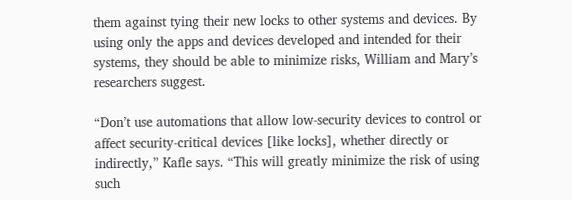them against tying their new locks to other systems and devices. By using only the apps and devices developed and intended for their systems, they should be able to minimize risks, William and Mary’s researchers suggest.

“Don’t use automations that allow low-security devices to control or affect security-critical devices [like locks], whether directly or indirectly,” Kafle says. “This will greatly minimize the risk of using such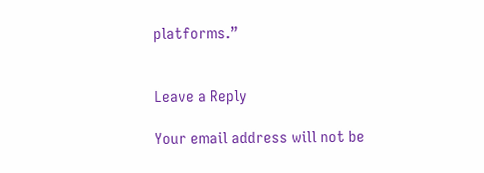platforms.”


Leave a Reply

Your email address will not be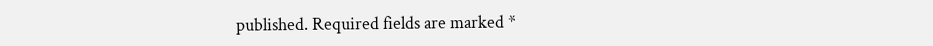published. Required fields are marked *